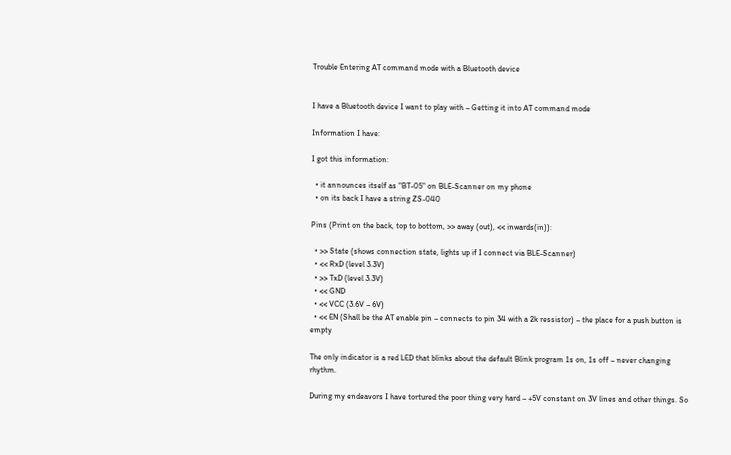Trouble Entering AT command mode with a Bluetooth device


I have a Bluetooth device I want to play with – Getting it into AT command mode

Information I have:

I got this information:

  • it announces itself as "BT-05" on BLE-Scanner on my phone
  • on its back I have a string ZS-040

Pins (Print on the back, top to bottom, >> away (out), << inwards(in)):

  • >> State (shows connection state, lights up if I connect via BLE-Scanner)
  • << RxD (level 3.3V)
  • >> TxD (level 3.3V)
  • << GND
  • << VCC (3.6V – 6V)
  • << EN (Shall be the AT enable pin – connects to pin 34 with a 2k ressistor) – the place for a push button is empty

The only indicator is a red LED that blinks about the default Blink program 1s on, 1s off – never changing rhythm.

During my endeavors I have tortured the poor thing very hard – +5V constant on 3V lines and other things. So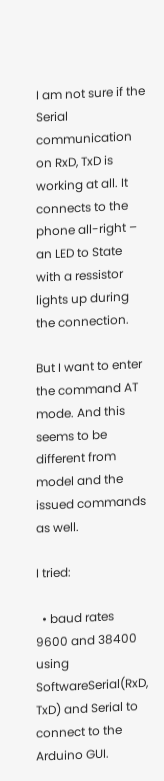I am not sure if the Serial communication on RxD, TxD is working at all. It connects to the phone all-right – an LED to State with a ressistor lights up during the connection.

But I want to enter the command AT mode. And this seems to be different from model and the issued commands as well.

I tried:

  • baud rates 9600 and 38400 using SoftwareSerial(RxD, TxD) and Serial to connect to the Arduino GUI.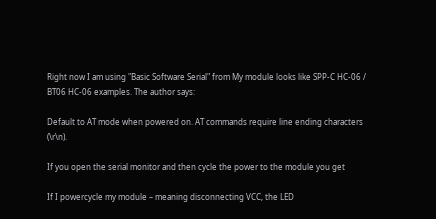Right now I am using "Basic Software Serial" from My module looks like SPP-C HC-06 / BT06 HC-06 examples. The author says:

Default to AT mode when powered on. AT commands require line ending characters (\r\n).

If you open the serial monitor and then cycle the power to the module you get

If I powercycle my module – meaning disconnecting VCC, the LED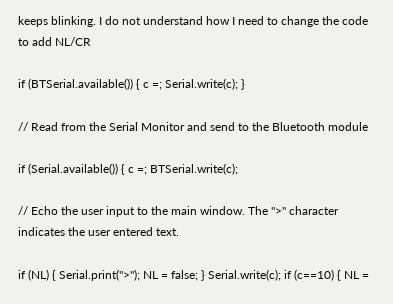keeps blinking. I do not understand how I need to change the code to add NL/CR

if (BTSerial.available()) { c =; Serial.write(c); }

// Read from the Serial Monitor and send to the Bluetooth module

if (Serial.available()) { c =; BTSerial.write(c);

// Echo the user input to the main window. The ">" character indicates the user entered text.

if (NL) { Serial.print(">"); NL = false; } Serial.write(c); if (c==10) { NL =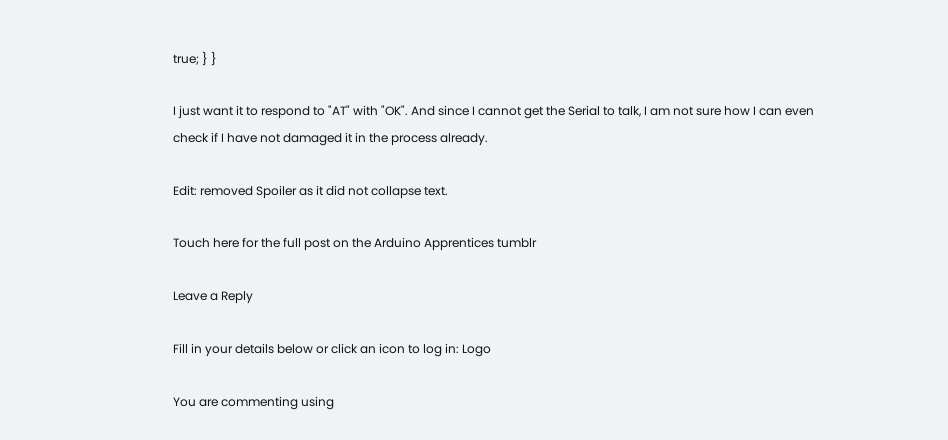true; } }

I just want it to respond to "AT" with "OK". And since I cannot get the Serial to talk, I am not sure how I can even check if I have not damaged it in the process already.

Edit: removed Spoiler as it did not collapse text.

Touch here for the full post on the Arduino Apprentices tumblr

Leave a Reply

Fill in your details below or click an icon to log in: Logo

You are commenting using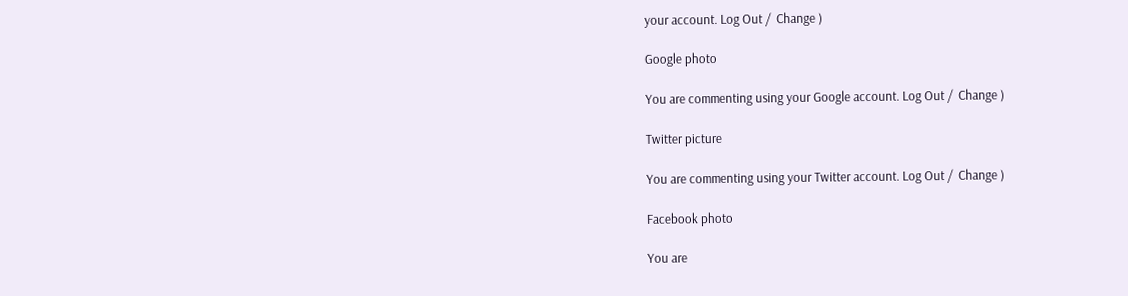your account. Log Out /  Change )

Google photo

You are commenting using your Google account. Log Out /  Change )

Twitter picture

You are commenting using your Twitter account. Log Out /  Change )

Facebook photo

You are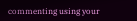commenting using your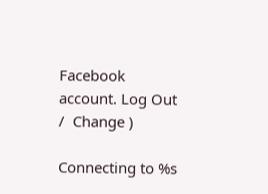Facebook account. Log Out /  Change )

Connecting to %s